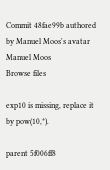Commit 48fae99b authored by Manuel Moos's avatar Manuel Moos
Browse files

exp10 is missing, replace it by pow(10,*).

parent 5f006ff8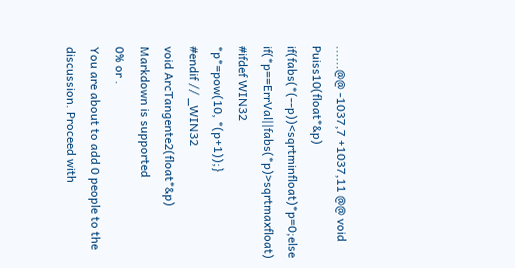......@@ -1037,7 +1037,11 @@ void Puiss10(float*&p)
if(fabs(*(--p))<sqrtminfloat)*p=0;else if(*p==ErrVal||fabs(*p)>sqrtmaxfloat)
#ifdef WIN32
*p*=pow(10, *(p+1));}
#endif // _WIN32
void ArcTangente2(float*&p)
Markdown is supported
0% or .
You are about to add 0 people to the discussion. Proceed with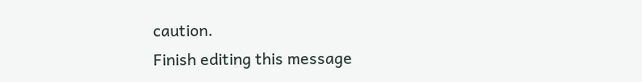caution.
Finish editing this message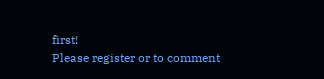first!
Please register or to comment